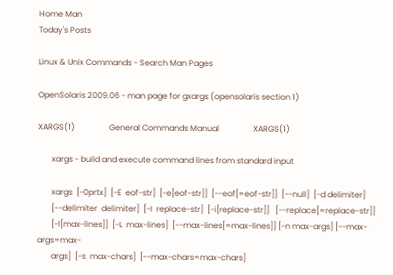Home Man
Today's Posts

Linux & Unix Commands - Search Man Pages

OpenSolaris 2009.06 - man page for gxargs (opensolaris section 1)

XARGS(1)                 General Commands Manual                 XARGS(1)

       xargs - build and execute command lines from standard input

       xargs  [-0prtx]  [-E  eof-str]  [-e[eof-str]]  [--eof[=eof-str]]  [--null]  [-d delimiter]
       [--delimiter  delimiter]  [-I  replace-str]  [-i[replace-str]]   [--replace[=replace-str]]
       [-l[max-lines]]  [-L  max-lines]  [--max-lines[=max-lines]] [-n max-args] [--max-args=max-
       args]  [-s  max-chars]  [--max-chars=max-chars]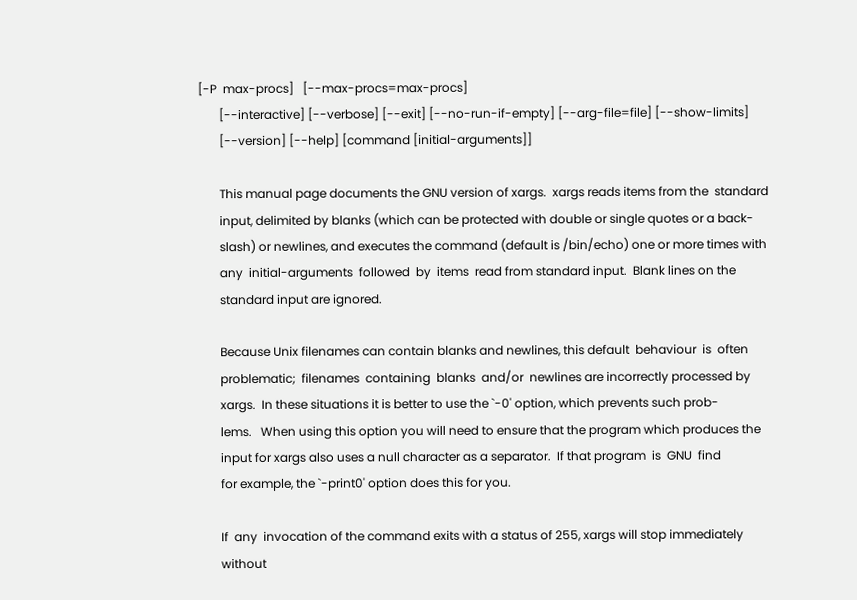[-P  max-procs]   [--max-procs=max-procs]
       [--interactive] [--verbose] [--exit] [--no-run-if-empty] [--arg-file=file] [--show-limits]
       [--version] [--help] [command [initial-arguments]]

       This manual page documents the GNU version of xargs.  xargs reads items from the  standard
       input, delimited by blanks (which can be protected with double or single quotes or a back-
       slash) or newlines, and executes the command (default is /bin/echo) one or more times with
       any  initial-arguments  followed  by  items  read from standard input.  Blank lines on the
       standard input are ignored.

       Because Unix filenames can contain blanks and newlines, this default  behaviour  is  often
       problematic;  filenames  containing  blanks  and/or  newlines are incorrectly processed by
       xargs.  In these situations it is better to use the `-0' option, which prevents such prob-
       lems.   When using this option you will need to ensure that the program which produces the
       input for xargs also uses a null character as a separator.  If that program  is  GNU  find
       for example, the `-print0' option does this for you.

       If  any  invocation of the command exits with a status of 255, xargs will stop immediately
       without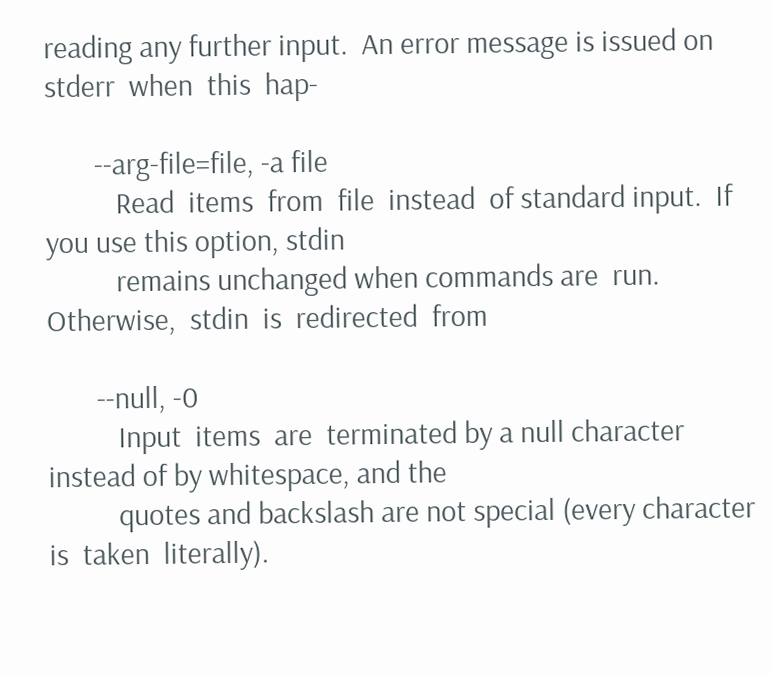reading any further input.  An error message is issued on stderr  when  this  hap-

       --arg-file=file, -a file
          Read  items  from  file  instead  of standard input.  If you use this option, stdin
          remains unchanged when commands are  run.   Otherwise,  stdin  is  redirected  from

       --null, -0
          Input  items  are  terminated by a null character instead of by whitespace, and the
          quotes and backslash are not special (every character is  taken  literally).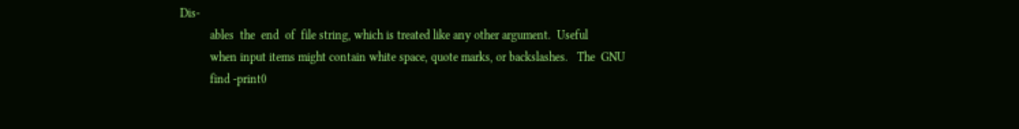Dis-
          ables  the  end  of  file string, which is treated like any other argument.  Useful
          when input items might contain white space, quote marks, or backslashes.   The  GNU
          find -print0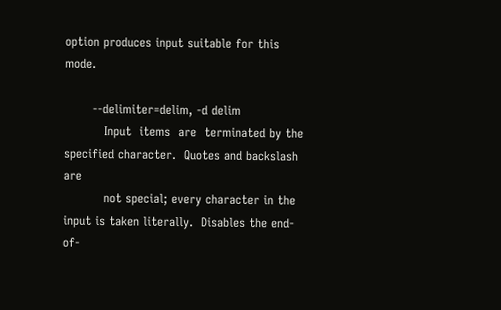option produces input suitable for this mode.

       --delimiter=delim, -d delim
          Input  items  are  terminated by the specified character.  Quotes and backslash are
          not special; every character in the input is taken literally.  Disables the end-of-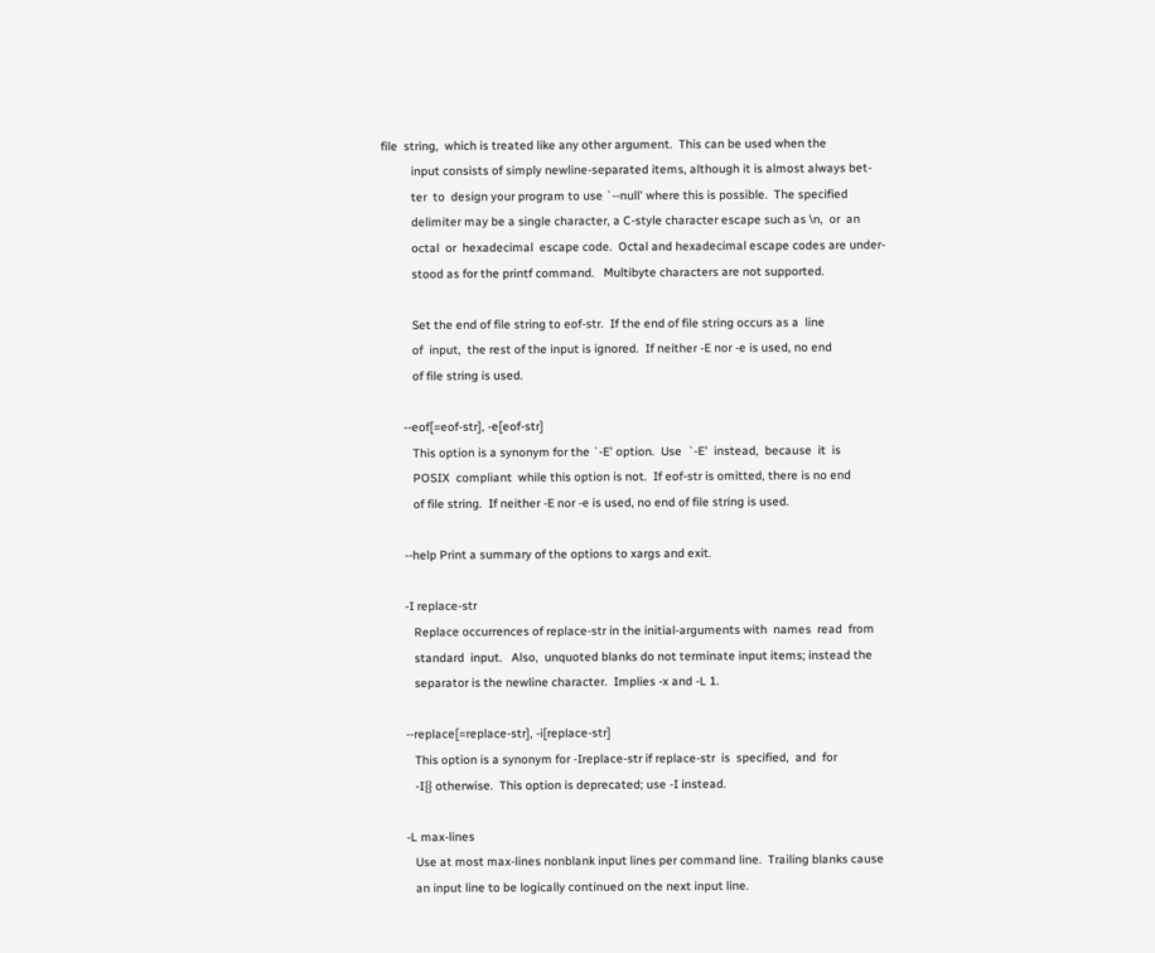file  string,  which is treated like any other argument.  This can be used when the
          input consists of simply newline-separated items, although it is almost always bet-
          ter  to  design your program to use `--null' where this is possible.  The specified
          delimiter may be a single character, a C-style character escape such as \n,  or  an
          octal  or  hexadecimal  escape code.  Octal and hexadecimal escape codes are under-
          stood as for the printf command.   Multibyte characters are not supported.

          Set the end of file string to eof-str.  If the end of file string occurs as a  line
          of  input,  the rest of the input is ignored.  If neither -E nor -e is used, no end
          of file string is used.

       --eof[=eof-str], -e[eof-str]
          This option is a synonym for the `-E' option.  Use  `-E'  instead,  because  it  is
          POSIX  compliant  while this option is not.  If eof-str is omitted, there is no end
          of file string.  If neither -E nor -e is used, no end of file string is used.

       --help Print a summary of the options to xargs and exit.

       -I replace-str
          Replace occurrences of replace-str in the initial-arguments with  names  read  from
          standard  input.   Also,  unquoted blanks do not terminate input items; instead the
          separator is the newline character.  Implies -x and -L 1.

       --replace[=replace-str], -i[replace-str]
          This option is a synonym for -Ireplace-str if replace-str  is  specified,  and  for
          -I{} otherwise.  This option is deprecated; use -I instead.

       -L max-lines
          Use at most max-lines nonblank input lines per command line.  Trailing blanks cause
          an input line to be logically continued on the next input line.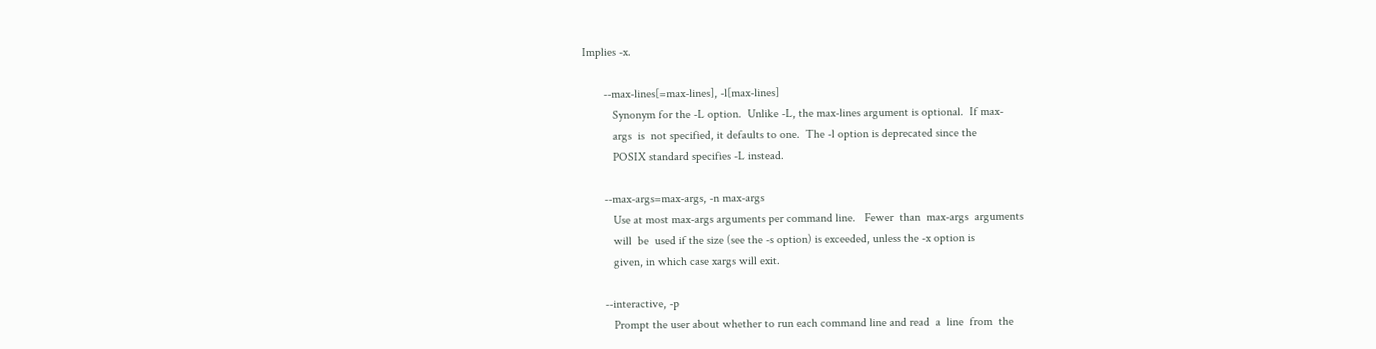Implies -x.

       --max-lines[=max-lines], -l[max-lines]
          Synonym for the -L option.  Unlike -L, the max-lines argument is optional.  If max-
          args  is  not specified, it defaults to one.  The -l option is deprecated since the
          POSIX standard specifies -L instead.

       --max-args=max-args, -n max-args
          Use at most max-args arguments per command line.   Fewer  than  max-args  arguments
          will  be  used if the size (see the -s option) is exceeded, unless the -x option is
          given, in which case xargs will exit.

       --interactive, -p
          Prompt the user about whether to run each command line and read  a  line  from  the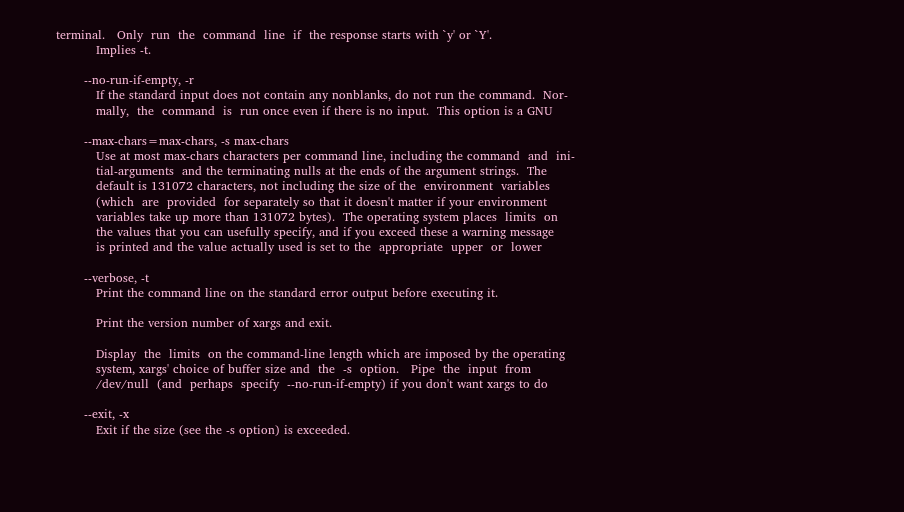terminal.   Only  run  the  command  line  if  the response starts with `y' or `Y'.
          Implies -t.

       --no-run-if-empty, -r
          If the standard input does not contain any nonblanks, do not run the command.  Nor-
          mally,  the  command  is  run once even if there is no input.  This option is a GNU

       --max-chars=max-chars, -s max-chars
          Use at most max-chars characters per command line, including the command  and  ini-
          tial-arguments  and the terminating nulls at the ends of the argument strings.  The
          default is 131072 characters, not including the size of the  environment  variables
          (which  are  provided  for separately so that it doesn't matter if your environment
          variables take up more than 131072 bytes).  The operating system places  limits  on
          the values that you can usefully specify, and if you exceed these a warning message
          is printed and the value actually used is set to the  appropriate  upper  or  lower

       --verbose, -t
          Print the command line on the standard error output before executing it.

          Print the version number of xargs and exit.

          Display  the  limits  on the command-line length which are imposed by the operating
          system, xargs' choice of buffer size and  the  -s  option.   Pipe  the  input  from
          /dev/null  (and  perhaps  specify  --no-run-if-empty) if you don't want xargs to do

       --exit, -x
          Exit if the size (see the -s option) is exceeded.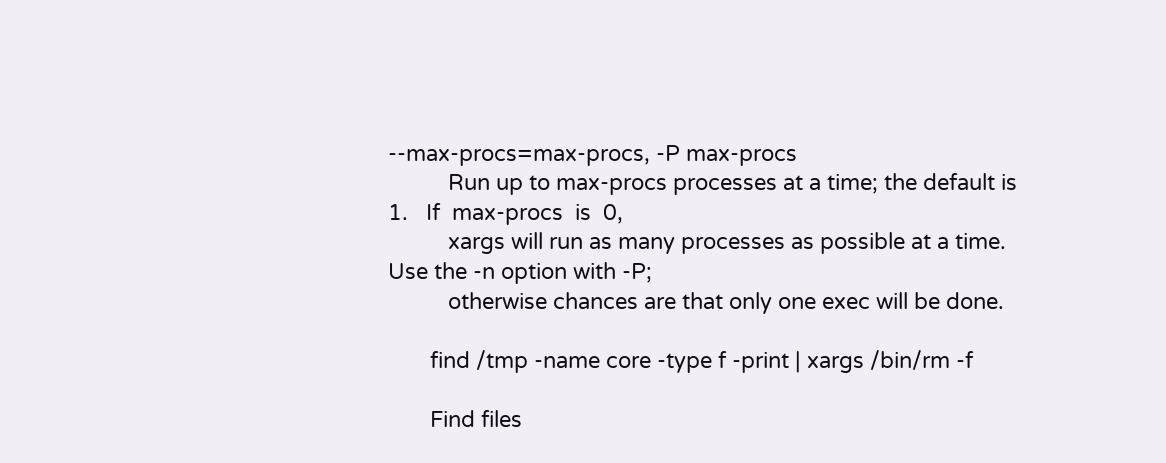--max-procs=max-procs, -P max-procs
          Run up to max-procs processes at a time; the default is  1.   If  max-procs  is  0,
          xargs will run as many processes as possible at a time.  Use the -n option with -P;
          otherwise chances are that only one exec will be done.

       find /tmp -name core -type f -print | xargs /bin/rm -f

       Find files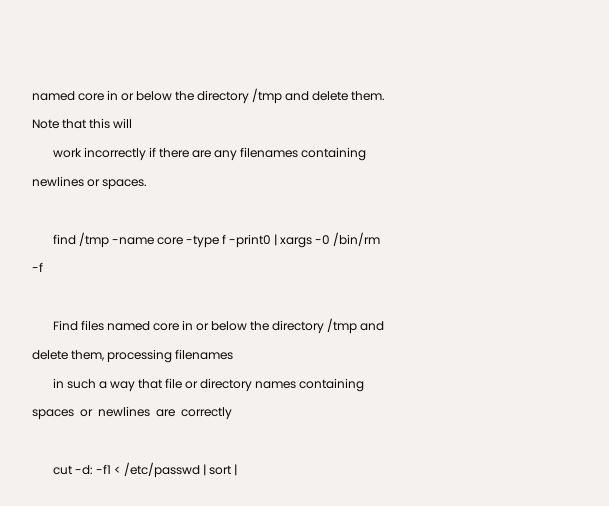named core in or below the directory /tmp and delete them.  Note that this will
       work incorrectly if there are any filenames containing newlines or spaces.

       find /tmp -name core -type f -print0 | xargs -0 /bin/rm -f

       Find files named core in or below the directory /tmp and delete them, processing filenames
       in such a way that file or directory names containing spaces  or  newlines  are  correctly

       cut -d: -f1 < /etc/passwd | sort |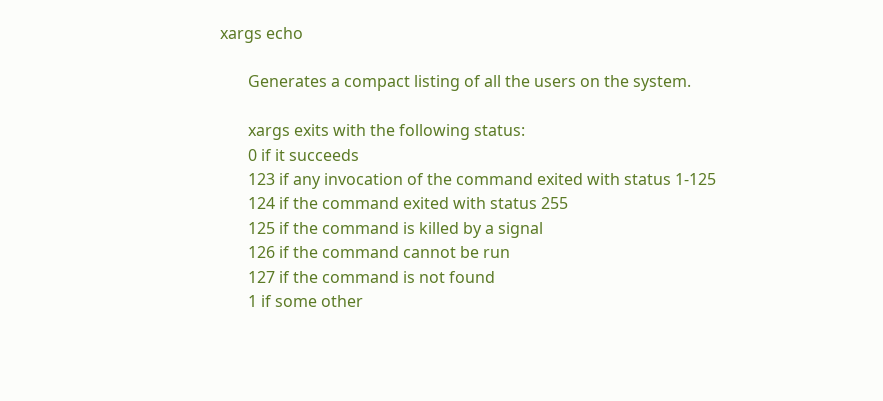xargs echo

       Generates a compact listing of all the users on the system.

       xargs exits with the following status:
       0 if it succeeds
       123 if any invocation of the command exited with status 1-125
       124 if the command exited with status 255
       125 if the command is killed by a signal
       126 if the command cannot be run
       127 if the command is not found
       1 if some other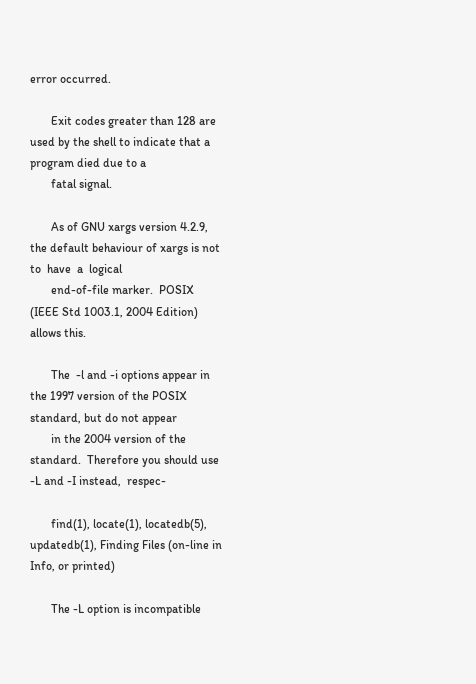error occurred.

       Exit codes greater than 128 are used by the shell to indicate that a program died due to a
       fatal signal.

       As of GNU xargs version 4.2.9, the default behaviour of xargs is not  to  have  a  logical
       end-of-file marker.  POSIX (IEEE Std 1003.1, 2004 Edition) allows this.

       The  -l and -i options appear in the 1997 version of the POSIX standard, but do not appear
       in the 2004 version of the standard.  Therefore you should use -L and -I instead,  respec-

       find(1), locate(1), locatedb(5), updatedb(1), Finding Files (on-line in Info, or printed)

       The -L option is incompatible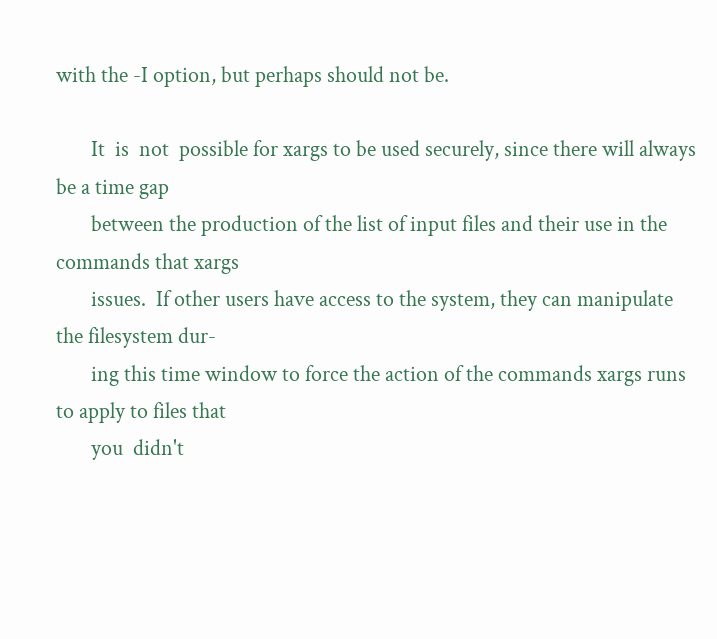with the -I option, but perhaps should not be.

       It  is  not  possible for xargs to be used securely, since there will always be a time gap
       between the production of the list of input files and their use in the commands that xargs
       issues.  If other users have access to the system, they can manipulate the filesystem dur-
       ing this time window to force the action of the commands xargs runs to apply to files that
       you  didn't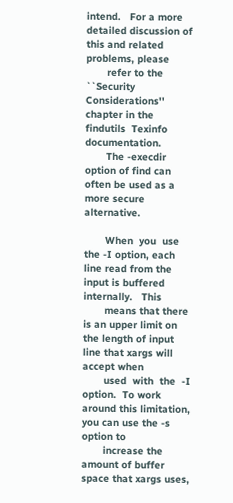intend.   For a more detailed discussion of this and related problems, please
       refer to the ``Security Considerations'' chapter in the findutils  Texinfo  documentation.
       The -execdir option of find can often be used as a more secure alternative.

       When  you  use the -I option, each line read from the input is buffered internally.   This
       means that there is an upper limit on the length of input line that xargs will accept when
       used  with  the  -I  option.  To work around this limitation, you can use the -s option to
       increase the amount of buffer space that xargs uses,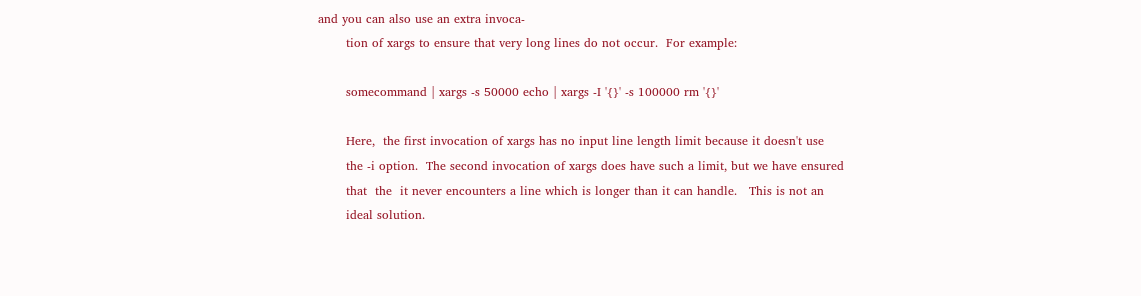and you can also use an extra invoca-
       tion of xargs to ensure that very long lines do not occur.  For example:

       somecommand | xargs -s 50000 echo | xargs -I '{}' -s 100000 rm '{}'

       Here,  the first invocation of xargs has no input line length limit because it doesn't use
       the -i option.  The second invocation of xargs does have such a limit, but we have ensured
       that  the  it never encounters a line which is longer than it can handle.   This is not an
       ideal solution.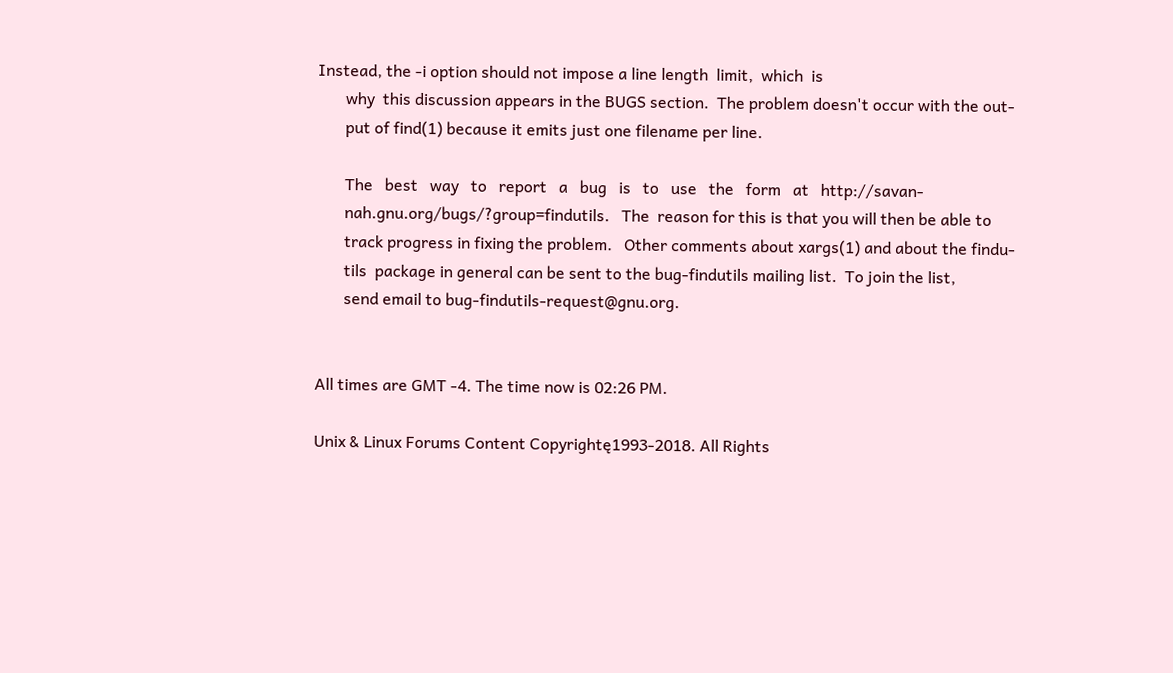Instead, the -i option should not impose a line length  limit,  which  is
       why  this discussion appears in the BUGS section.  The problem doesn't occur with the out-
       put of find(1) because it emits just one filename per line.

       The   best   way   to   report   a   bug   is   to   use   the   form   at   http://savan-
       nah.gnu.org/bugs/?group=findutils.   The  reason for this is that you will then be able to
       track progress in fixing the problem.   Other comments about xargs(1) and about the findu-
       tils  package in general can be sent to the bug-findutils mailing list.  To join the list,
       send email to bug-findutils-request@gnu.org.


All times are GMT -4. The time now is 02:26 PM.

Unix & Linux Forums Content Copyrightę1993-2018. All Rights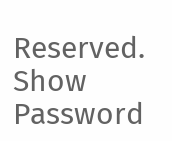Reserved.
Show Password